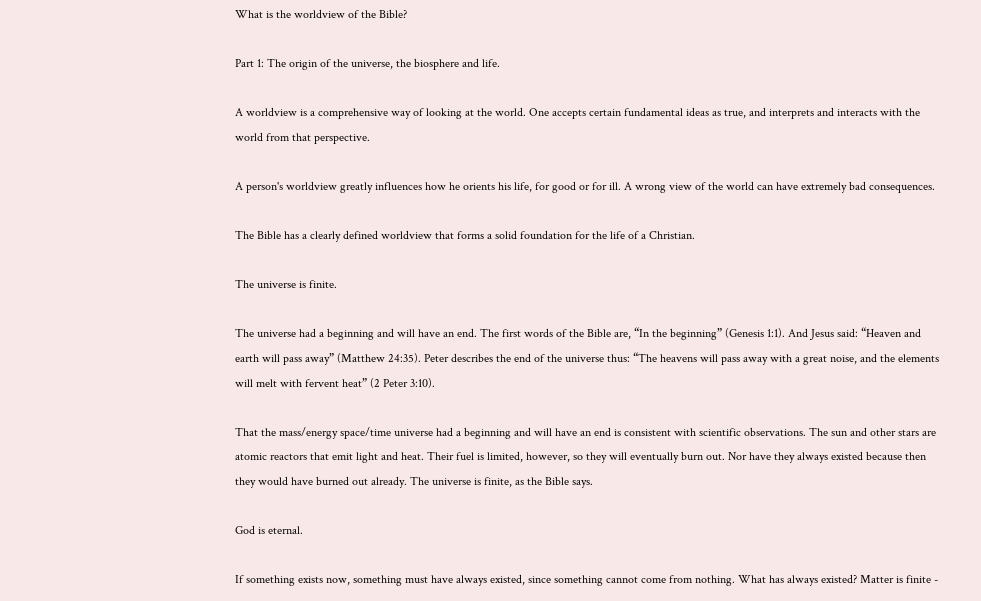What is the worldview of the Bible?

Part 1: The origin of the universe, the biosphere and life.

A worldview is a comprehensive way of looking at the world. One accepts certain fundamental ideas as true, and interprets and interacts with the world from that perspective.

A person's worldview greatly influences how he orients his life, for good or for ill. A wrong view of the world can have extremely bad consequences.

The Bible has a clearly defined worldview that forms a solid foundation for the life of a Christian.

The universe is finite.

The universe had a beginning and will have an end. The first words of the Bible are, “In the beginning” (Genesis 1:1). And Jesus said: “Heaven and earth will pass away” (Matthew 24:35). Peter describes the end of the universe thus: “The heavens will pass away with a great noise, and the elements will melt with fervent heat” (2 Peter 3:10).

That the mass/energy space/time universe had a beginning and will have an end is consistent with scientific observations. The sun and other stars are atomic reactors that emit light and heat. Their fuel is limited, however, so they will eventually burn out. Nor have they always existed because then they would have burned out already. The universe is finite, as the Bible says.

God is eternal.

If something exists now, something must have always existed, since something cannot come from nothing. What has always existed? Matter is finite -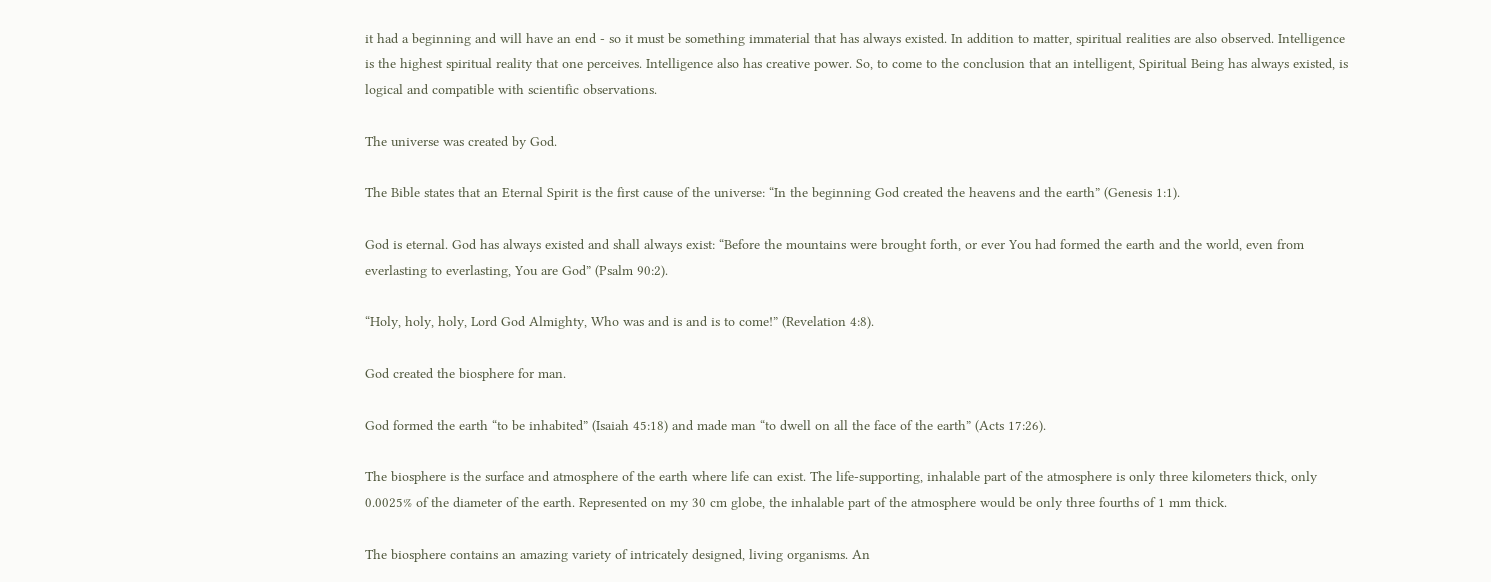it had a beginning and will have an end - so it must be something immaterial that has always existed. In addition to matter, spiritual realities are also observed. Intelligence is the highest spiritual reality that one perceives. Intelligence also has creative power. So, to come to the conclusion that an intelligent, Spiritual Being has always existed, is logical and compatible with scientific observations.

The universe was created by God.

The Bible states that an Eternal Spirit is the first cause of the universe: “In the beginning God created the heavens and the earth” (Genesis 1:1).

God is eternal. God has always existed and shall always exist: “Before the mountains were brought forth, or ever You had formed the earth and the world, even from everlasting to everlasting, You are God” (Psalm 90:2).

“Holy, holy, holy, Lord God Almighty, Who was and is and is to come!” (Revelation 4:8).

God created the biosphere for man.

God formed the earth “to be inhabited” (Isaiah 45:18) and made man “to dwell on all the face of the earth” (Acts 17:26).

The biosphere is the surface and atmosphere of the earth where life can exist. The life-supporting, inhalable part of the atmosphere is only three kilometers thick, only 0.0025% of the diameter of the earth. Represented on my 30 cm globe, the inhalable part of the atmosphere would be only three fourths of 1 mm thick.

The biosphere contains an amazing variety of intricately designed, living organisms. An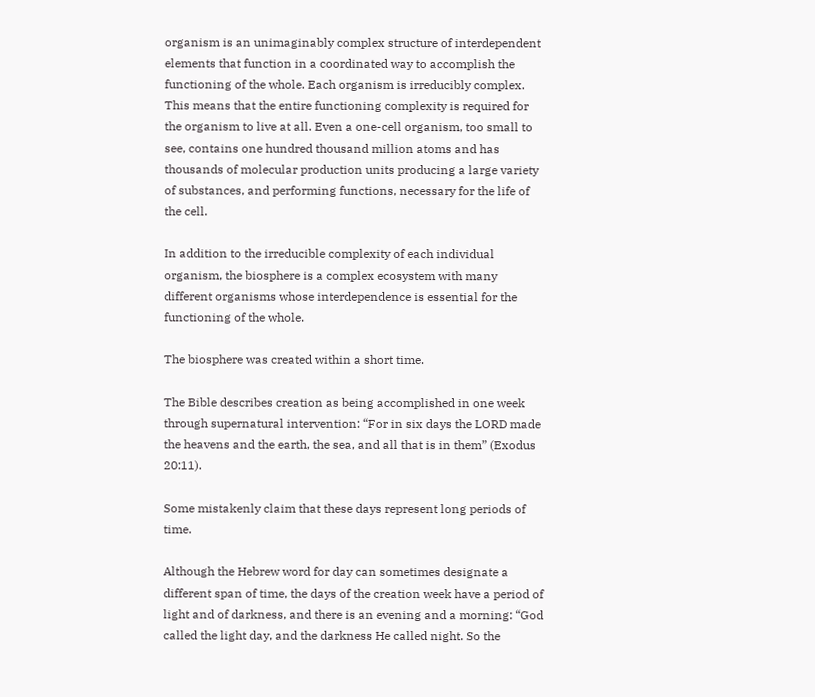organism is an unimaginably complex structure of interdependent elements that function in a coordinated way to accomplish the functioning of the whole. Each organism is irreducibly complex. This means that the entire functioning complexity is required for the organism to live at all. Even a one-cell organism, too small to see, contains one hundred thousand million atoms and has thousands of molecular production units producing a large variety of substances, and performing functions, necessary for the life of the cell.

In addition to the irreducible complexity of each individual organism, the biosphere is a complex ecosystem with many different organisms whose interdependence is essential for the functioning of the whole.

The biosphere was created within a short time.

The Bible describes creation as being accomplished in one week through supernatural intervention: “For in six days the LORD made the heavens and the earth, the sea, and all that is in them” (Exodus 20:11).

Some mistakenly claim that these days represent long periods of time.

Although the Hebrew word for day can sometimes designate a different span of time, the days of the creation week have a period of light and of darkness, and there is an evening and a morning: “God called the light day, and the darkness He called night. So the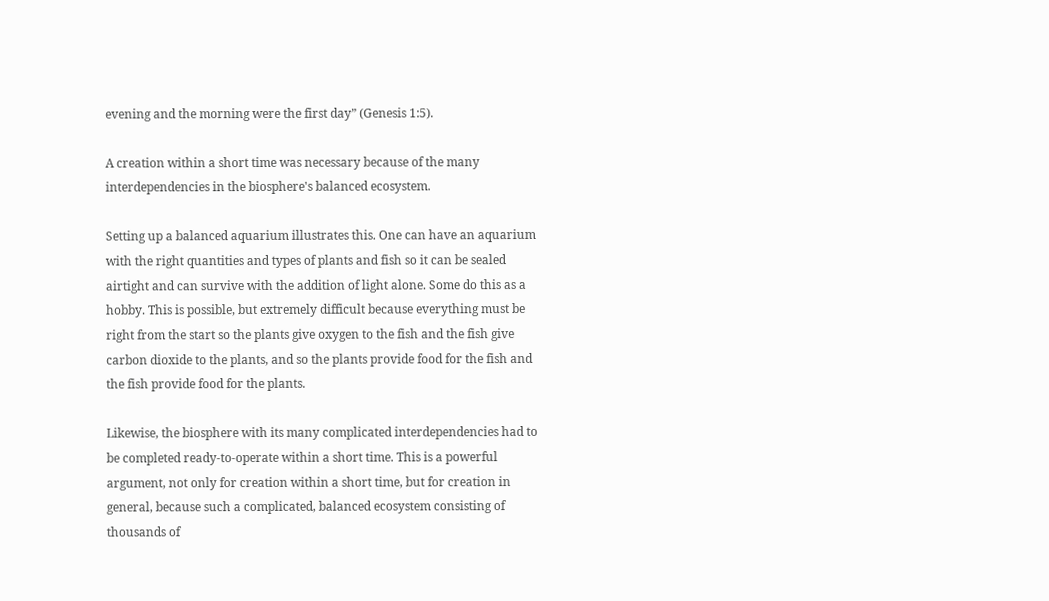evening and the morning were the first day” (Genesis 1:5).

A creation within a short time was necessary because of the many interdependencies in the biosphere's balanced ecosystem.

Setting up a balanced aquarium illustrates this. One can have an aquarium with the right quantities and types of plants and fish so it can be sealed airtight and can survive with the addition of light alone. Some do this as a hobby. This is possible, but extremely difficult because everything must be right from the start so the plants give oxygen to the fish and the fish give carbon dioxide to the plants, and so the plants provide food for the fish and the fish provide food for the plants.

Likewise, the biosphere with its many complicated interdependencies had to be completed ready-to-operate within a short time. This is a powerful argument, not only for creation within a short time, but for creation in general, because such a complicated, balanced ecosystem consisting of thousands of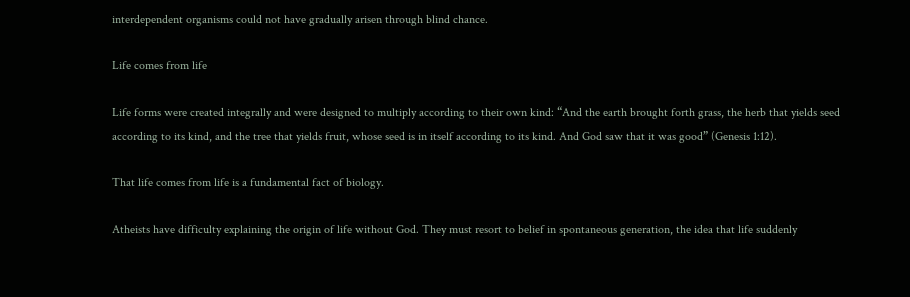interdependent organisms could not have gradually arisen through blind chance.

Life comes from life

Life forms were created integrally and were designed to multiply according to their own kind: “And the earth brought forth grass, the herb that yields seed according to its kind, and the tree that yields fruit, whose seed is in itself according to its kind. And God saw that it was good” (Genesis 1:12).

That life comes from life is a fundamental fact of biology.

Atheists have difficulty explaining the origin of life without God. They must resort to belief in spontaneous generation, the idea that life suddenly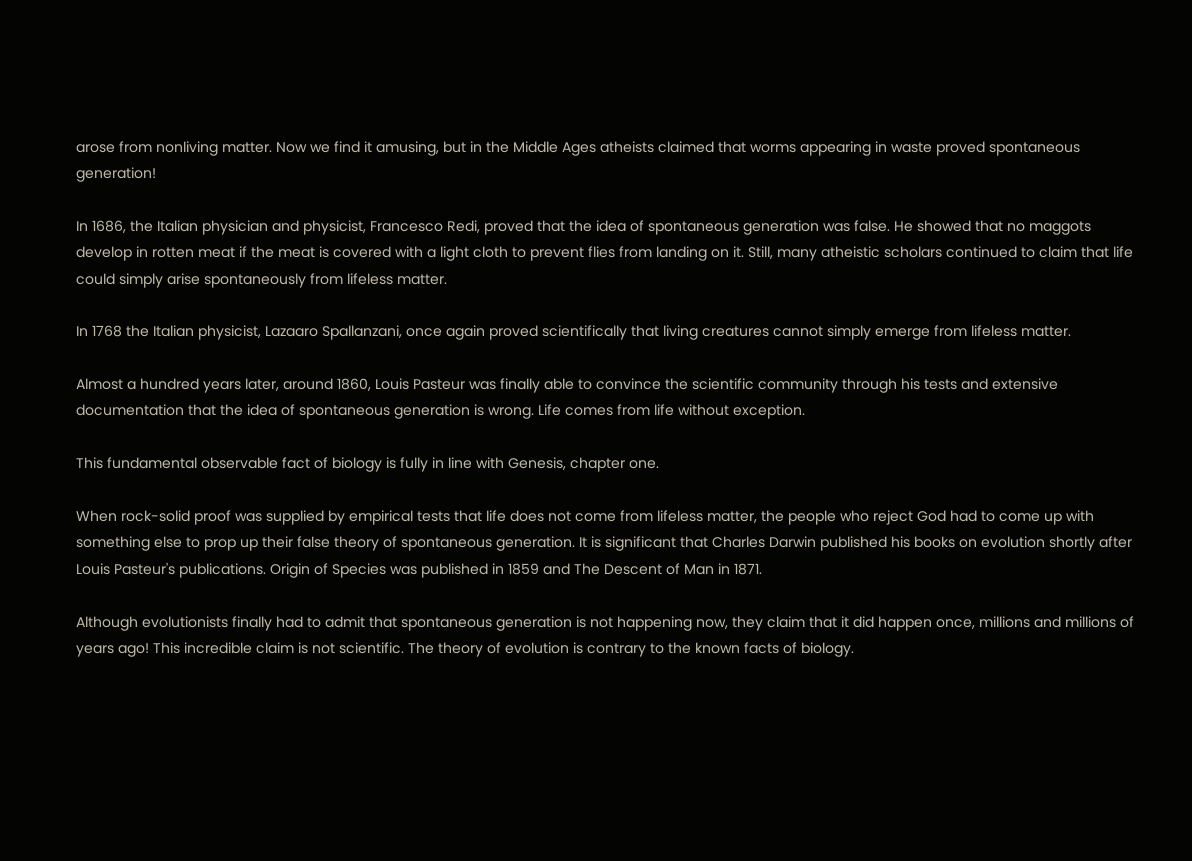arose from nonliving matter. Now we find it amusing, but in the Middle Ages atheists claimed that worms appearing in waste proved spontaneous generation!

In 1686, the Italian physician and physicist, Francesco Redi, proved that the idea of spontaneous generation was false. He showed that no maggots develop in rotten meat if the meat is covered with a light cloth to prevent flies from landing on it. Still, many atheistic scholars continued to claim that life could simply arise spontaneously from lifeless matter.

In 1768 the Italian physicist, Lazaaro Spallanzani, once again proved scientifically that living creatures cannot simply emerge from lifeless matter.

Almost a hundred years later, around 1860, Louis Pasteur was finally able to convince the scientific community through his tests and extensive documentation that the idea of spontaneous generation is wrong. Life comes from life without exception.

This fundamental observable fact of biology is fully in line with Genesis, chapter one.

When rock-solid proof was supplied by empirical tests that life does not come from lifeless matter, the people who reject God had to come up with something else to prop up their false theory of spontaneous generation. It is significant that Charles Darwin published his books on evolution shortly after Louis Pasteur's publications. Origin of Species was published in 1859 and The Descent of Man in 1871.

Although evolutionists finally had to admit that spontaneous generation is not happening now, they claim that it did happen once, millions and millions of years ago! This incredible claim is not scientific. The theory of evolution is contrary to the known facts of biology.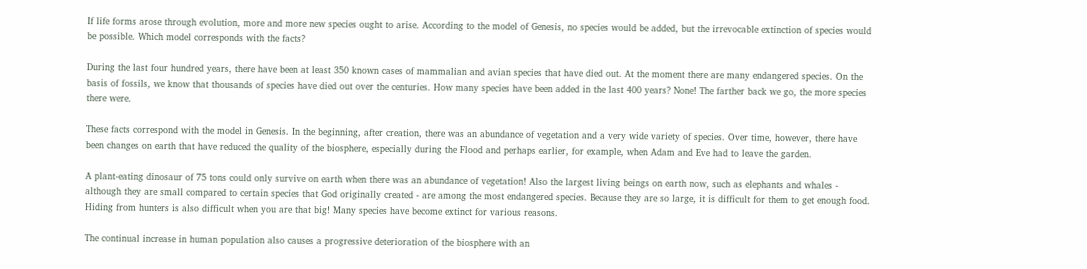If life forms arose through evolution, more and more new species ought to arise. According to the model of Genesis, no species would be added, but the irrevocable extinction of species would be possible. Which model corresponds with the facts?

During the last four hundred years, there have been at least 350 known cases of mammalian and avian species that have died out. At the moment there are many endangered species. On the basis of fossils, we know that thousands of species have died out over the centuries. How many species have been added in the last 400 years? None! The farther back we go, the more species there were.

These facts correspond with the model in Genesis. In the beginning, after creation, there was an abundance of vegetation and a very wide variety of species. Over time, however, there have been changes on earth that have reduced the quality of the biosphere, especially during the Flood and perhaps earlier, for example, when Adam and Eve had to leave the garden.

A plant-eating dinosaur of 75 tons could only survive on earth when there was an abundance of vegetation! Also the largest living beings on earth now, such as elephants and whales - although they are small compared to certain species that God originally created - are among the most endangered species. Because they are so large, it is difficult for them to get enough food. Hiding from hunters is also difficult when you are that big! Many species have become extinct for various reasons.

The continual increase in human population also causes a progressive deterioration of the biosphere with an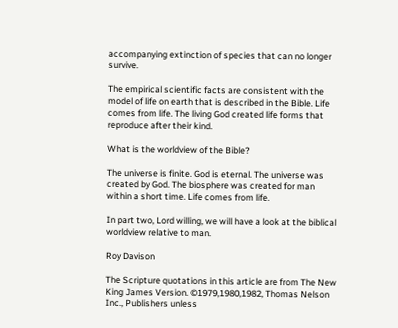accompanying extinction of species that can no longer survive.

The empirical scientific facts are consistent with the model of life on earth that is described in the Bible. Life comes from life. The living God created life forms that reproduce after their kind.

What is the worldview of the Bible?

The universe is finite. God is eternal. The universe was created by God. The biosphere was created for man within a short time. Life comes from life.

In part two, Lord willing, we will have a look at the biblical worldview relative to man.

Roy Davison

The Scripture quotations in this article are from The New King James Version. ©1979,1980,1982, Thomas Nelson Inc., Publishers unless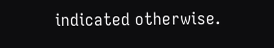indicated otherwise.